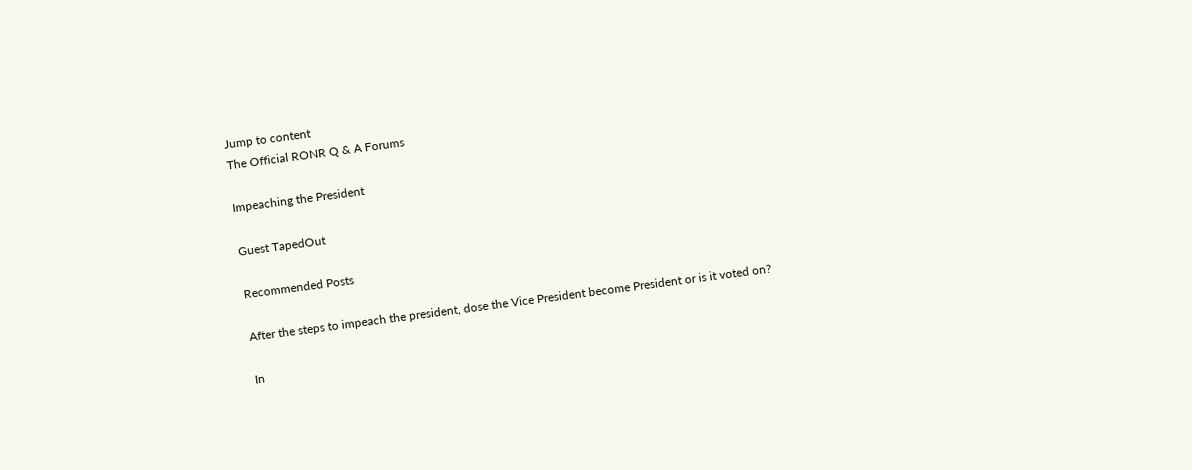Jump to content
The Official RONR Q & A Forums

Impeaching the President

Guest TapedOut

Recommended Posts

After the steps to impeach the president, dose the Vice President become President or is it voted on?

In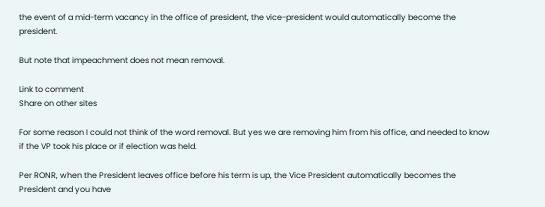the event of a mid-term vacancy in the office of president, the vice-president would automatically become the president.

But note that impeachment does not mean removal.

Link to comment
Share on other sites

For some reason I could not think of the word removal. But yes we are removing him from his office, and needed to know if the VP took his place or if election was held.

Per RONR, when the President leaves office before his term is up, the Vice President automatically becomes the President and you have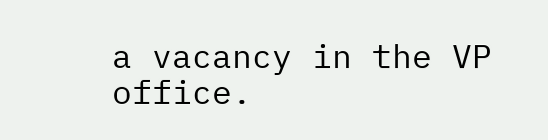a vacancy in the VP office.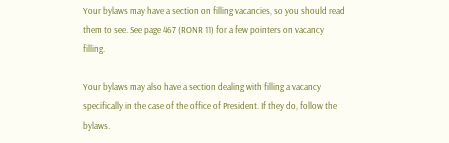Your bylaws may have a section on filling vacancies, so you should read them to see. See page 467 (RONR 11) for a few pointers on vacancy filling.

Your bylaws may also have a section dealing with filling a vacancy specifically in the case of the office of President. If they do, follow the bylaws.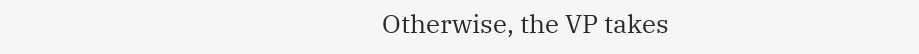Otherwise, the VP takes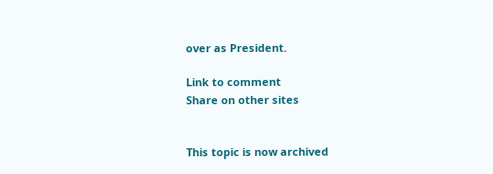over as President.

Link to comment
Share on other sites


This topic is now archived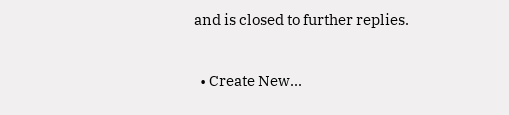and is closed to further replies.

  • Create New...